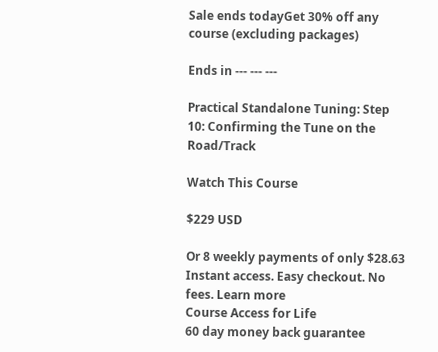Sale ends todayGet 30% off any course (excluding packages)

Ends in --- --- ---

Practical Standalone Tuning: Step 10: Confirming the Tune on the Road/Track

Watch This Course

$229 USD

Or 8 weekly payments of only $28.63 Instant access. Easy checkout. No fees. Learn more
Course Access for Life
60 day money back guarantee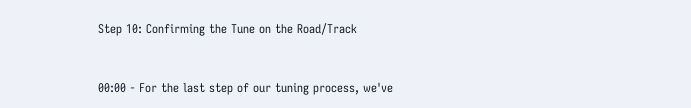Step 10: Confirming the Tune on the Road/Track


00:00 - For the last step of our tuning process, we've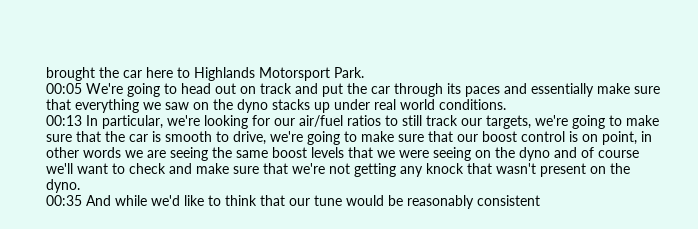brought the car here to Highlands Motorsport Park.
00:05 We're going to head out on track and put the car through its paces and essentially make sure that everything we saw on the dyno stacks up under real world conditions.
00:13 In particular, we're looking for our air/fuel ratios to still track our targets, we're going to make sure that the car is smooth to drive, we're going to make sure that our boost control is on point, in other words we are seeing the same boost levels that we were seeing on the dyno and of course we'll want to check and make sure that we're not getting any knock that wasn't present on the dyno.
00:35 And while we'd like to think that our tune would be reasonably consistent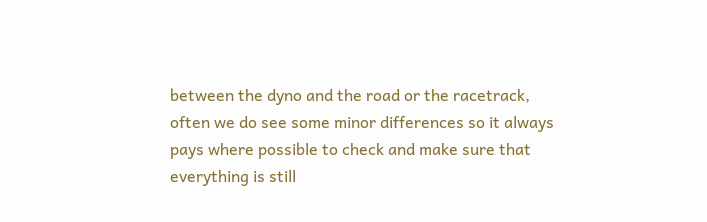between the dyno and the road or the racetrack, often we do see some minor differences so it always pays where possible to check and make sure that everything is still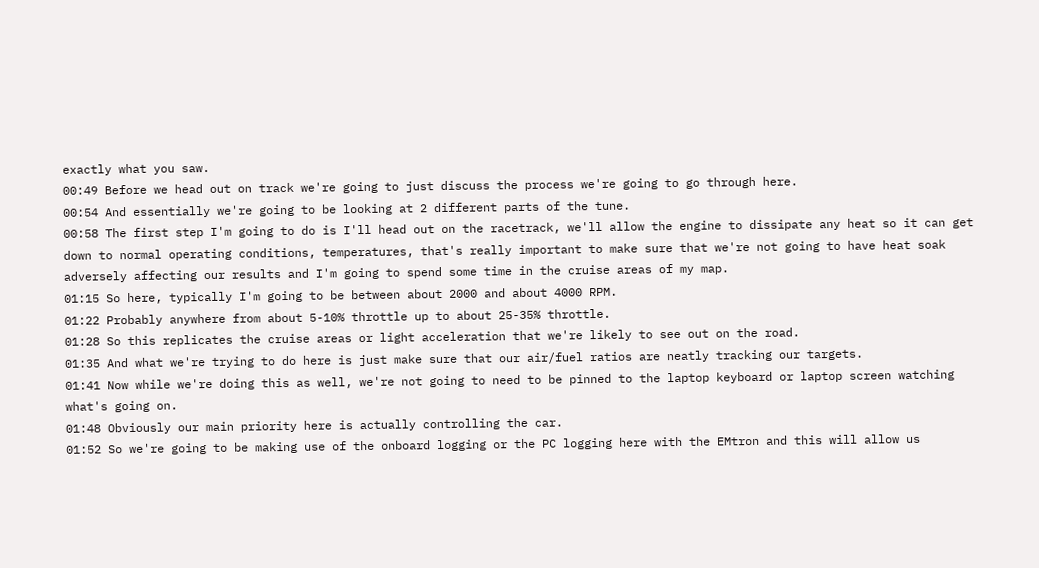exactly what you saw.
00:49 Before we head out on track we're going to just discuss the process we're going to go through here.
00:54 And essentially we're going to be looking at 2 different parts of the tune.
00:58 The first step I'm going to do is I'll head out on the racetrack, we'll allow the engine to dissipate any heat so it can get down to normal operating conditions, temperatures, that's really important to make sure that we're not going to have heat soak adversely affecting our results and I'm going to spend some time in the cruise areas of my map.
01:15 So here, typically I'm going to be between about 2000 and about 4000 RPM.
01:22 Probably anywhere from about 5-10% throttle up to about 25-35% throttle.
01:28 So this replicates the cruise areas or light acceleration that we're likely to see out on the road.
01:35 And what we're trying to do here is just make sure that our air/fuel ratios are neatly tracking our targets.
01:41 Now while we're doing this as well, we're not going to need to be pinned to the laptop keyboard or laptop screen watching what's going on.
01:48 Obviously our main priority here is actually controlling the car.
01:52 So we're going to be making use of the onboard logging or the PC logging here with the EMtron and this will allow us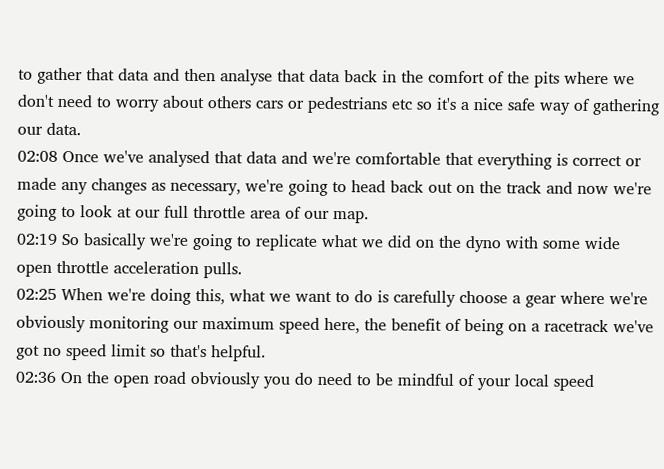to gather that data and then analyse that data back in the comfort of the pits where we don't need to worry about others cars or pedestrians etc so it's a nice safe way of gathering our data.
02:08 Once we've analysed that data and we're comfortable that everything is correct or made any changes as necessary, we're going to head back out on the track and now we're going to look at our full throttle area of our map.
02:19 So basically we're going to replicate what we did on the dyno with some wide open throttle acceleration pulls.
02:25 When we're doing this, what we want to do is carefully choose a gear where we're obviously monitoring our maximum speed here, the benefit of being on a racetrack we've got no speed limit so that's helpful.
02:36 On the open road obviously you do need to be mindful of your local speed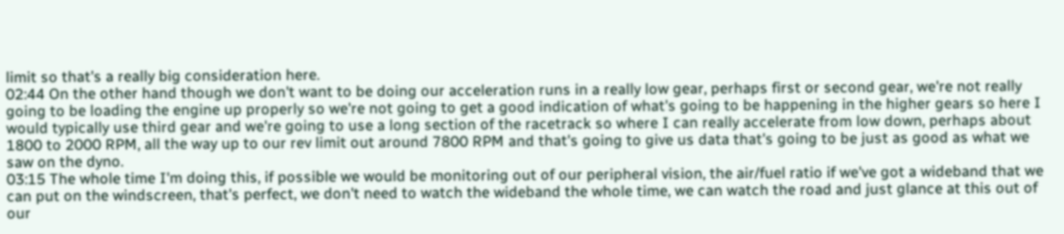limit so that's a really big consideration here.
02:44 On the other hand though we don't want to be doing our acceleration runs in a really low gear, perhaps first or second gear, we're not really going to be loading the engine up properly so we're not going to get a good indication of what's going to be happening in the higher gears so here I would typically use third gear and we're going to use a long section of the racetrack so where I can really accelerate from low down, perhaps about 1800 to 2000 RPM, all the way up to our rev limit out around 7800 RPM and that's going to give us data that's going to be just as good as what we saw on the dyno.
03:15 The whole time I'm doing this, if possible we would be monitoring out of our peripheral vision, the air/fuel ratio if we've got a wideband that we can put on the windscreen, that's perfect, we don't need to watch the wideband the whole time, we can watch the road and just glance at this out of our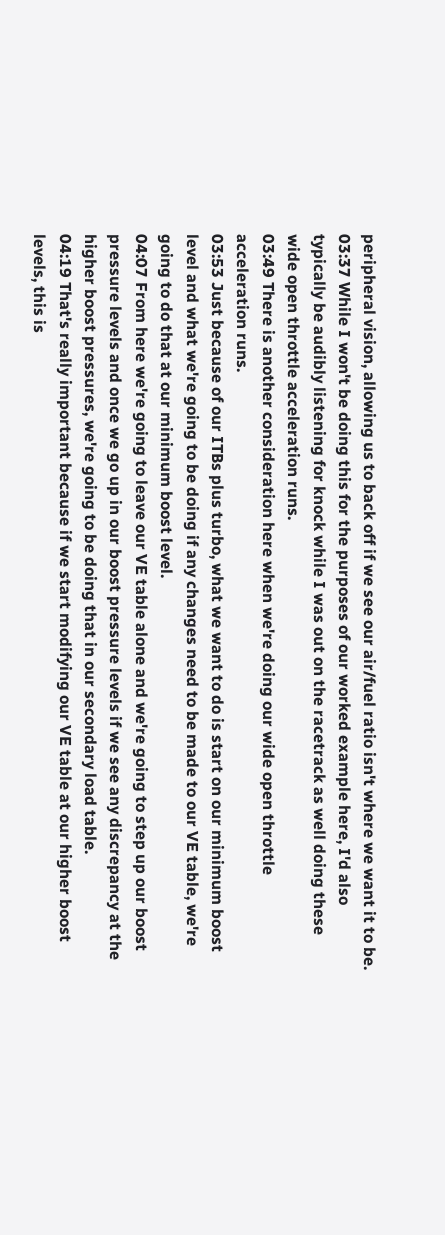peripheral vision, allowing us to back off if we see our air/fuel ratio isn't where we want it to be.
03:37 While I won't be doing this for the purposes of our worked example here, I'd also typically be audibly listening for knock while I was out on the racetrack as well doing these wide open throttle acceleration runs.
03:49 There is another consideration here when we're doing our wide open throttle acceleration runs.
03:53 Just because of our ITBs plus turbo, what we want to do is start on our minimum boost level and what we're going to be doing if any changes need to be made to our VE table, we're going to do that at our minimum boost level.
04:07 From here we're going to leave our VE table alone and we're going to step up our boost pressure levels and once we go up in our boost pressure levels if we see any discrepancy at the higher boost pressures, we're going to be doing that in our secondary load table.
04:19 That's really important because if we start modifying our VE table at our higher boost levels, this is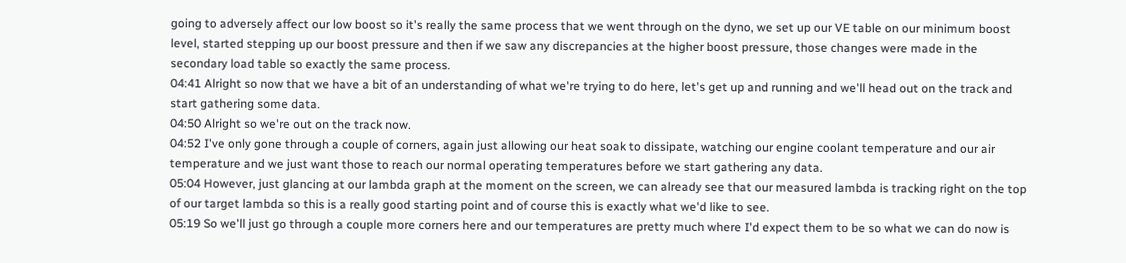going to adversely affect our low boost so it's really the same process that we went through on the dyno, we set up our VE table on our minimum boost level, started stepping up our boost pressure and then if we saw any discrepancies at the higher boost pressure, those changes were made in the secondary load table so exactly the same process.
04:41 Alright so now that we have a bit of an understanding of what we're trying to do here, let's get up and running and we'll head out on the track and start gathering some data.
04:50 Alright so we're out on the track now.
04:52 I've only gone through a couple of corners, again just allowing our heat soak to dissipate, watching our engine coolant temperature and our air temperature and we just want those to reach our normal operating temperatures before we start gathering any data.
05:04 However, just glancing at our lambda graph at the moment on the screen, we can already see that our measured lambda is tracking right on the top of our target lambda so this is a really good starting point and of course this is exactly what we'd like to see.
05:19 So we'll just go through a couple more corners here and our temperatures are pretty much where I'd expect them to be so what we can do now is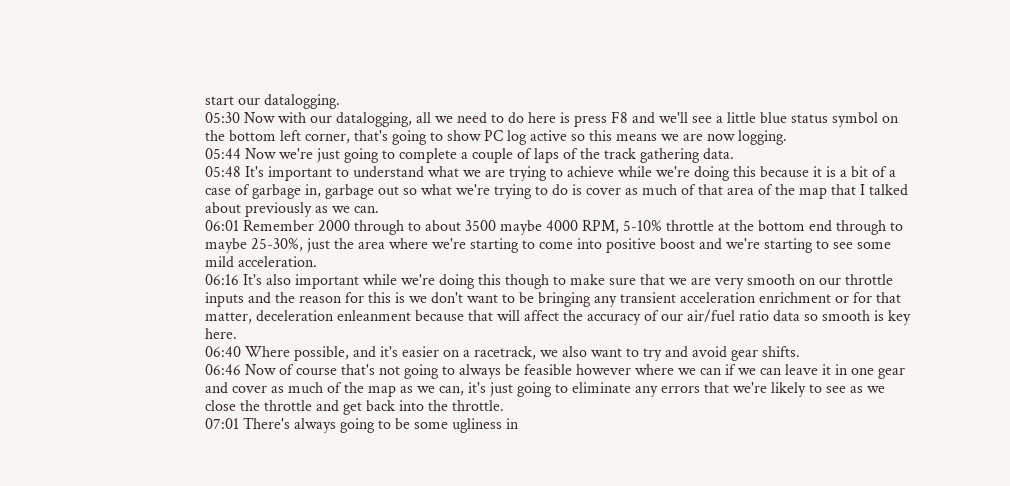start our datalogging.
05:30 Now with our datalogging, all we need to do here is press F8 and we'll see a little blue status symbol on the bottom left corner, that's going to show PC log active so this means we are now logging.
05:44 Now we're just going to complete a couple of laps of the track gathering data.
05:48 It's important to understand what we are trying to achieve while we're doing this because it is a bit of a case of garbage in, garbage out so what we're trying to do is cover as much of that area of the map that I talked about previously as we can.
06:01 Remember 2000 through to about 3500 maybe 4000 RPM, 5-10% throttle at the bottom end through to maybe 25-30%, just the area where we're starting to come into positive boost and we're starting to see some mild acceleration.
06:16 It's also important while we're doing this though to make sure that we are very smooth on our throttle inputs and the reason for this is we don't want to be bringing any transient acceleration enrichment or for that matter, deceleration enleanment because that will affect the accuracy of our air/fuel ratio data so smooth is key here.
06:40 Where possible, and it's easier on a racetrack, we also want to try and avoid gear shifts.
06:46 Now of course that's not going to always be feasible however where we can if we can leave it in one gear and cover as much of the map as we can, it's just going to eliminate any errors that we're likely to see as we close the throttle and get back into the throttle.
07:01 There's always going to be some ugliness in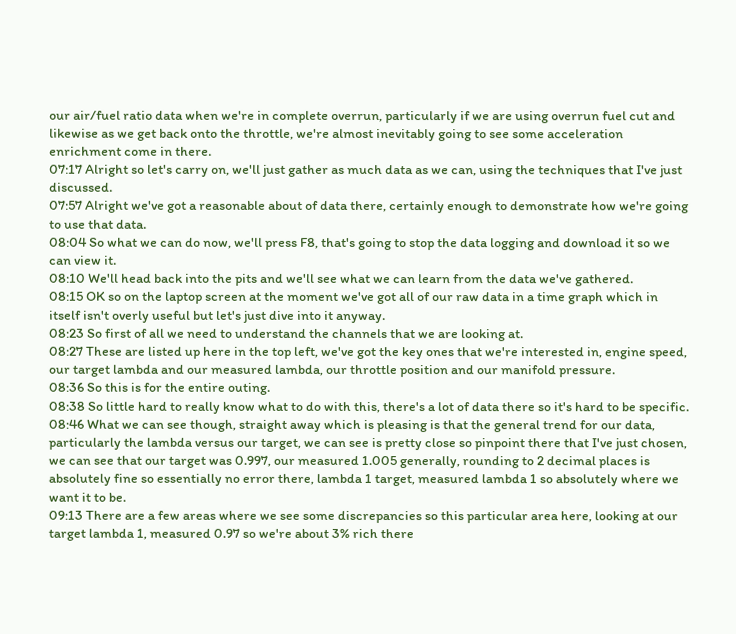our air/fuel ratio data when we're in complete overrun, particularly if we are using overrun fuel cut and likewise as we get back onto the throttle, we're almost inevitably going to see some acceleration enrichment come in there.
07:17 Alright so let's carry on, we'll just gather as much data as we can, using the techniques that I've just discussed.
07:57 Alright we've got a reasonable about of data there, certainly enough to demonstrate how we're going to use that data.
08:04 So what we can do now, we'll press F8, that's going to stop the data logging and download it so we can view it.
08:10 We'll head back into the pits and we'll see what we can learn from the data we've gathered.
08:15 OK so on the laptop screen at the moment we've got all of our raw data in a time graph which in itself isn't overly useful but let's just dive into it anyway.
08:23 So first of all we need to understand the channels that we are looking at.
08:27 These are listed up here in the top left, we've got the key ones that we're interested in, engine speed, our target lambda and our measured lambda, our throttle position and our manifold pressure.
08:36 So this is for the entire outing.
08:38 So little hard to really know what to do with this, there's a lot of data there so it's hard to be specific.
08:46 What we can see though, straight away which is pleasing is that the general trend for our data, particularly the lambda versus our target, we can see is pretty close so pinpoint there that I've just chosen, we can see that our target was 0.997, our measured 1.005 generally, rounding to 2 decimal places is absolutely fine so essentially no error there, lambda 1 target, measured lambda 1 so absolutely where we want it to be.
09:13 There are a few areas where we see some discrepancies so this particular area here, looking at our target lambda 1, measured 0.97 so we're about 3% rich there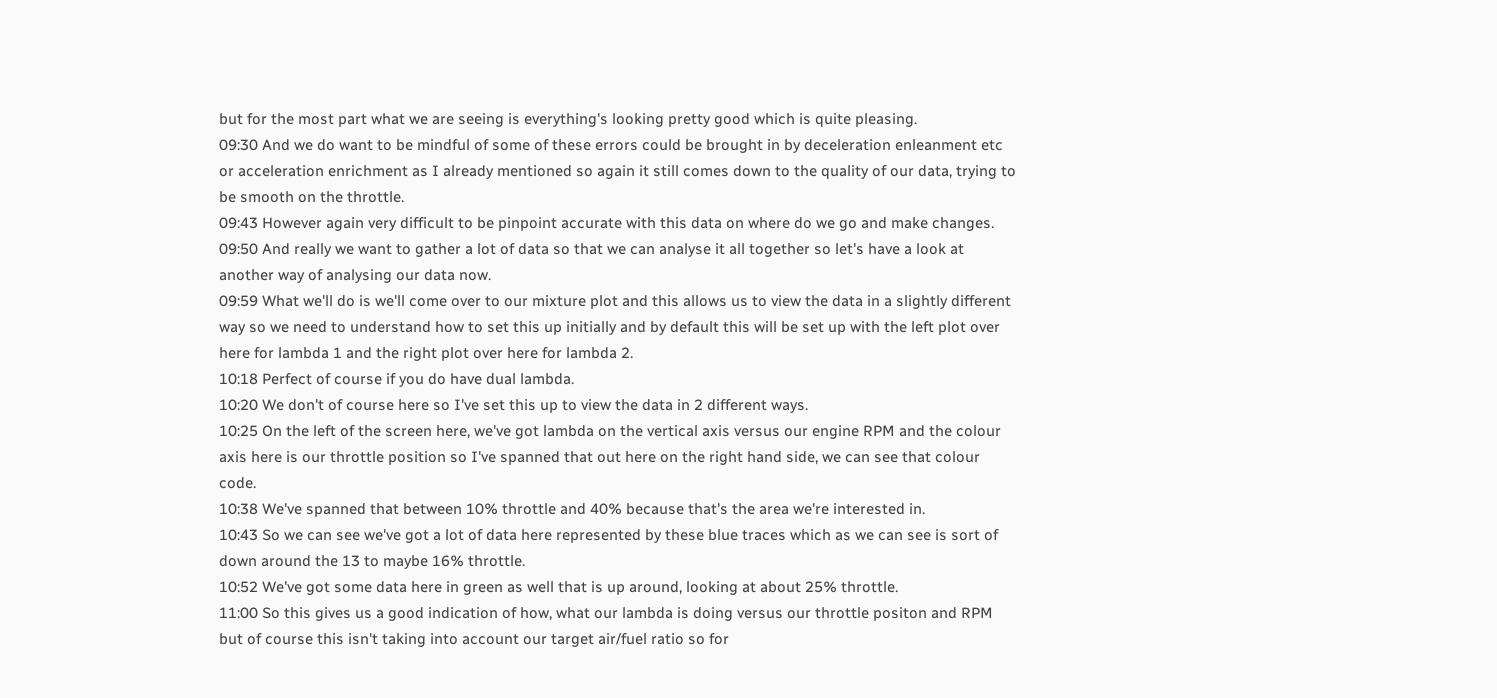but for the most part what we are seeing is everything's looking pretty good which is quite pleasing.
09:30 And we do want to be mindful of some of these errors could be brought in by deceleration enleanment etc or acceleration enrichment as I already mentioned so again it still comes down to the quality of our data, trying to be smooth on the throttle.
09:43 However again very difficult to be pinpoint accurate with this data on where do we go and make changes.
09:50 And really we want to gather a lot of data so that we can analyse it all together so let's have a look at another way of analysing our data now.
09:59 What we'll do is we'll come over to our mixture plot and this allows us to view the data in a slightly different way so we need to understand how to set this up initially and by default this will be set up with the left plot over here for lambda 1 and the right plot over here for lambda 2.
10:18 Perfect of course if you do have dual lambda.
10:20 We don't of course here so I've set this up to view the data in 2 different ways.
10:25 On the left of the screen here, we've got lambda on the vertical axis versus our engine RPM and the colour axis here is our throttle position so I've spanned that out here on the right hand side, we can see that colour code.
10:38 We've spanned that between 10% throttle and 40% because that's the area we're interested in.
10:43 So we can see we've got a lot of data here represented by these blue traces which as we can see is sort of down around the 13 to maybe 16% throttle.
10:52 We've got some data here in green as well that is up around, looking at about 25% throttle.
11:00 So this gives us a good indication of how, what our lambda is doing versus our throttle positon and RPM but of course this isn't taking into account our target air/fuel ratio so for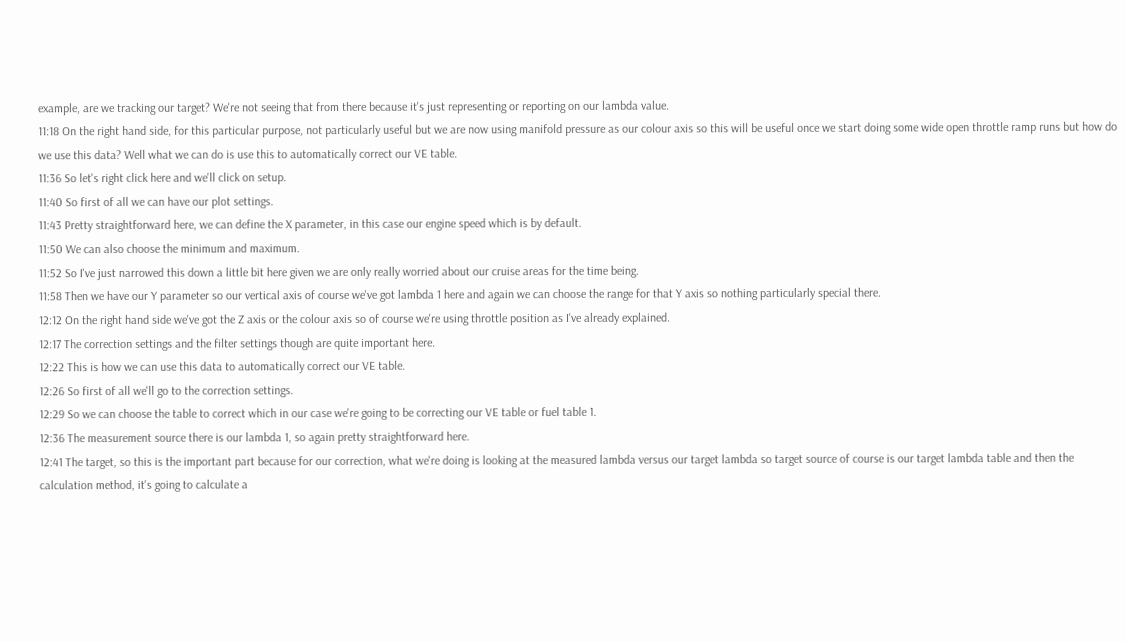example, are we tracking our target? We're not seeing that from there because it's just representing or reporting on our lambda value.
11:18 On the right hand side, for this particular purpose, not particularly useful but we are now using manifold pressure as our colour axis so this will be useful once we start doing some wide open throttle ramp runs but how do we use this data? Well what we can do is use this to automatically correct our VE table.
11:36 So let's right click here and we'll click on setup.
11:40 So first of all we can have our plot settings.
11:43 Pretty straightforward here, we can define the X parameter, in this case our engine speed which is by default.
11:50 We can also choose the minimum and maximum.
11:52 So I've just narrowed this down a little bit here given we are only really worried about our cruise areas for the time being.
11:58 Then we have our Y parameter so our vertical axis of course we've got lambda 1 here and again we can choose the range for that Y axis so nothing particularly special there.
12:12 On the right hand side we've got the Z axis or the colour axis so of course we're using throttle position as I've already explained.
12:17 The correction settings and the filter settings though are quite important here.
12:22 This is how we can use this data to automatically correct our VE table.
12:26 So first of all we'll go to the correction settings.
12:29 So we can choose the table to correct which in our case we're going to be correcting our VE table or fuel table 1.
12:36 The measurement source there is our lambda 1, so again pretty straightforward here.
12:41 The target, so this is the important part because for our correction, what we're doing is looking at the measured lambda versus our target lambda so target source of course is our target lambda table and then the calculation method, it's going to calculate a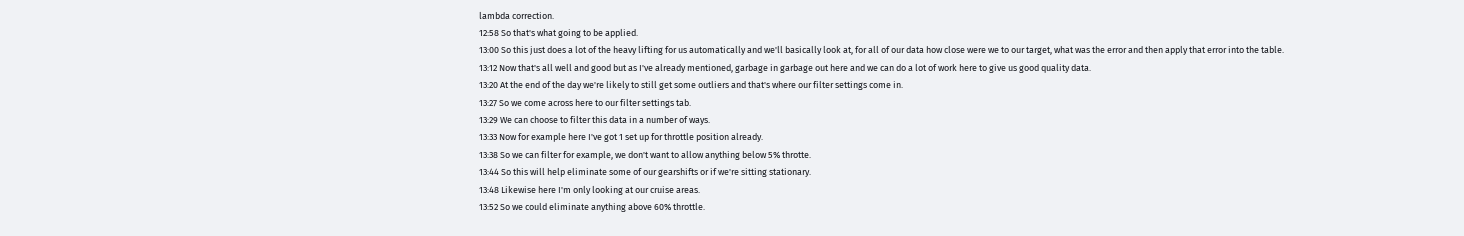lambda correction.
12:58 So that's what going to be applied.
13:00 So this just does a lot of the heavy lifting for us automatically and we'll basically look at, for all of our data how close were we to our target, what was the error and then apply that error into the table.
13:12 Now that's all well and good but as I've already mentioned, garbage in garbage out here and we can do a lot of work here to give us good quality data.
13:20 At the end of the day we're likely to still get some outliers and that's where our filter settings come in.
13:27 So we come across here to our filter settings tab.
13:29 We can choose to filter this data in a number of ways.
13:33 Now for example here I've got 1 set up for throttle position already.
13:38 So we can filter for example, we don't want to allow anything below 5% throtte.
13:44 So this will help eliminate some of our gearshifts or if we're sitting stationary.
13:48 Likewise here I'm only looking at our cruise areas.
13:52 So we could eliminate anything above 60% throttle.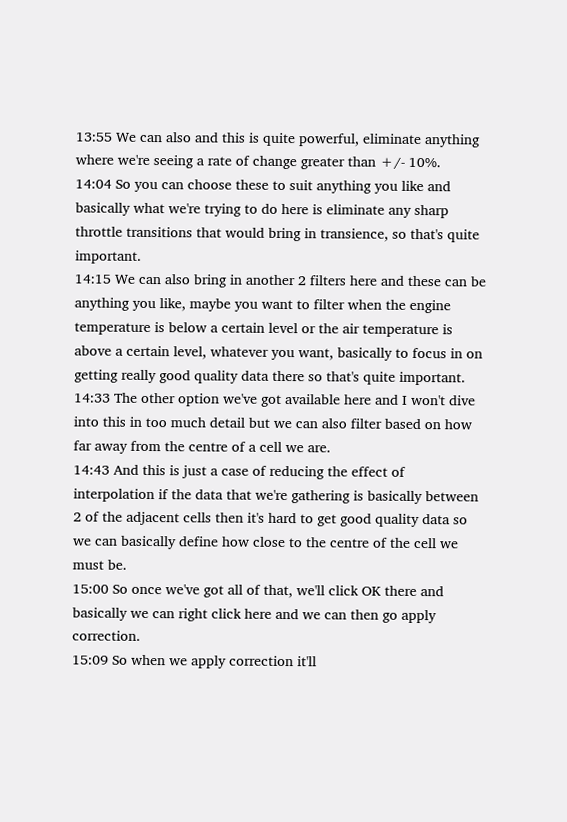13:55 We can also and this is quite powerful, eliminate anything where we're seeing a rate of change greater than +/- 10%.
14:04 So you can choose these to suit anything you like and basically what we're trying to do here is eliminate any sharp throttle transitions that would bring in transience, so that's quite important.
14:15 We can also bring in another 2 filters here and these can be anything you like, maybe you want to filter when the engine temperature is below a certain level or the air temperature is above a certain level, whatever you want, basically to focus in on getting really good quality data there so that's quite important.
14:33 The other option we've got available here and I won't dive into this in too much detail but we can also filter based on how far away from the centre of a cell we are.
14:43 And this is just a case of reducing the effect of interpolation if the data that we're gathering is basically between 2 of the adjacent cells then it's hard to get good quality data so we can basically define how close to the centre of the cell we must be.
15:00 So once we've got all of that, we'll click OK there and basically we can right click here and we can then go apply correction.
15:09 So when we apply correction it'll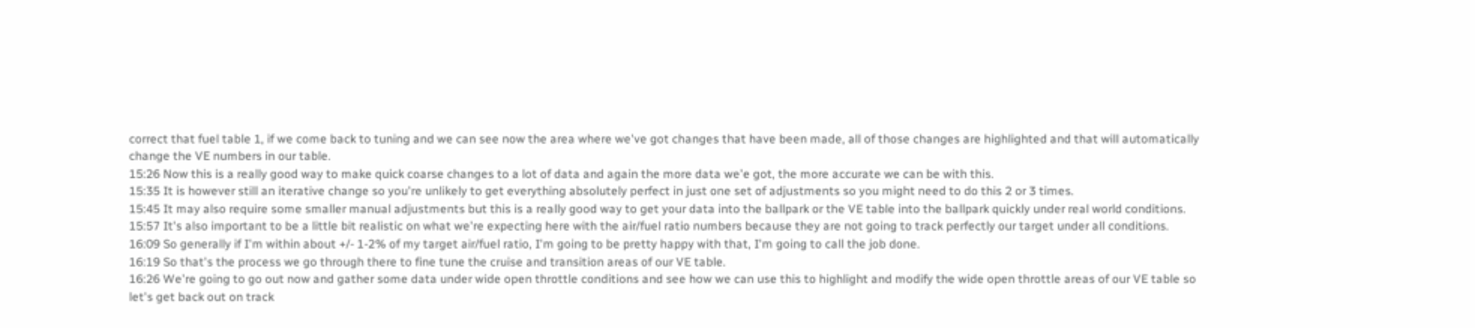correct that fuel table 1, if we come back to tuning and we can see now the area where we've got changes that have been made, all of those changes are highlighted and that will automatically change the VE numbers in our table.
15:26 Now this is a really good way to make quick coarse changes to a lot of data and again the more data we'e got, the more accurate we can be with this.
15:35 It is however still an iterative change so you're unlikely to get everything absolutely perfect in just one set of adjustments so you might need to do this 2 or 3 times.
15:45 It may also require some smaller manual adjustments but this is a really good way to get your data into the ballpark or the VE table into the ballpark quickly under real world conditions.
15:57 It's also important to be a little bit realistic on what we're expecting here with the air/fuel ratio numbers because they are not going to track perfectly our target under all conditions.
16:09 So generally if I'm within about +/- 1-2% of my target air/fuel ratio, I'm going to be pretty happy with that, I'm going to call the job done.
16:19 So that's the process we go through there to fine tune the cruise and transition areas of our VE table.
16:26 We're going to go out now and gather some data under wide open throttle conditions and see how we can use this to highlight and modify the wide open throttle areas of our VE table so let's get back out on track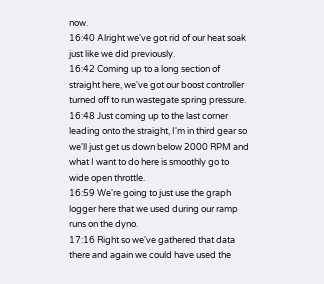now.
16:40 Alright we've got rid of our heat soak just like we did previously.
16:42 Coming up to a long section of straight here, we've got our boost controller turned off to run wastegate spring pressure.
16:48 Just coming up to the last corner leading onto the straight, I'm in third gear so we'll just get us down below 2000 RPM and what I want to do here is smoothly go to wide open throttle.
16:59 We're going to just use the graph logger here that we used during our ramp runs on the dyno.
17:16 Right so we've gathered that data there and again we could have used the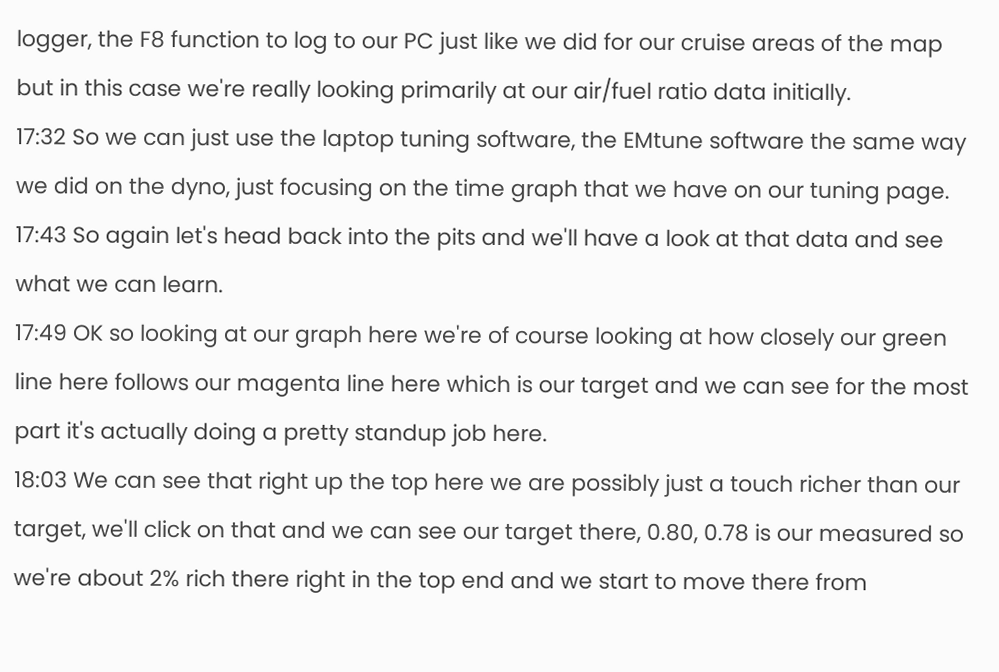logger, the F8 function to log to our PC just like we did for our cruise areas of the map but in this case we're really looking primarily at our air/fuel ratio data initially.
17:32 So we can just use the laptop tuning software, the EMtune software the same way we did on the dyno, just focusing on the time graph that we have on our tuning page.
17:43 So again let's head back into the pits and we'll have a look at that data and see what we can learn.
17:49 OK so looking at our graph here we're of course looking at how closely our green line here follows our magenta line here which is our target and we can see for the most part it's actually doing a pretty standup job here.
18:03 We can see that right up the top here we are possibly just a touch richer than our target, we'll click on that and we can see our target there, 0.80, 0.78 is our measured so we're about 2% rich there right in the top end and we start to move there from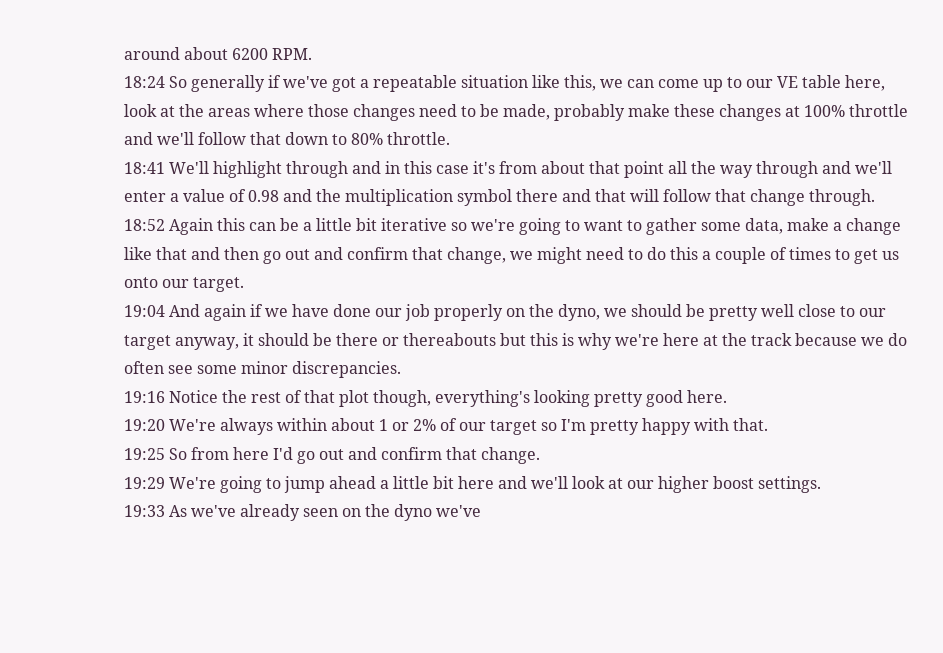around about 6200 RPM.
18:24 So generally if we've got a repeatable situation like this, we can come up to our VE table here, look at the areas where those changes need to be made, probably make these changes at 100% throttle and we'll follow that down to 80% throttle.
18:41 We'll highlight through and in this case it's from about that point all the way through and we'll enter a value of 0.98 and the multiplication symbol there and that will follow that change through.
18:52 Again this can be a little bit iterative so we're going to want to gather some data, make a change like that and then go out and confirm that change, we might need to do this a couple of times to get us onto our target.
19:04 And again if we have done our job properly on the dyno, we should be pretty well close to our target anyway, it should be there or thereabouts but this is why we're here at the track because we do often see some minor discrepancies.
19:16 Notice the rest of that plot though, everything's looking pretty good here.
19:20 We're always within about 1 or 2% of our target so I'm pretty happy with that.
19:25 So from here I'd go out and confirm that change.
19:29 We're going to jump ahead a little bit here and we'll look at our higher boost settings.
19:33 As we've already seen on the dyno we've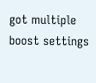got multiple boost settings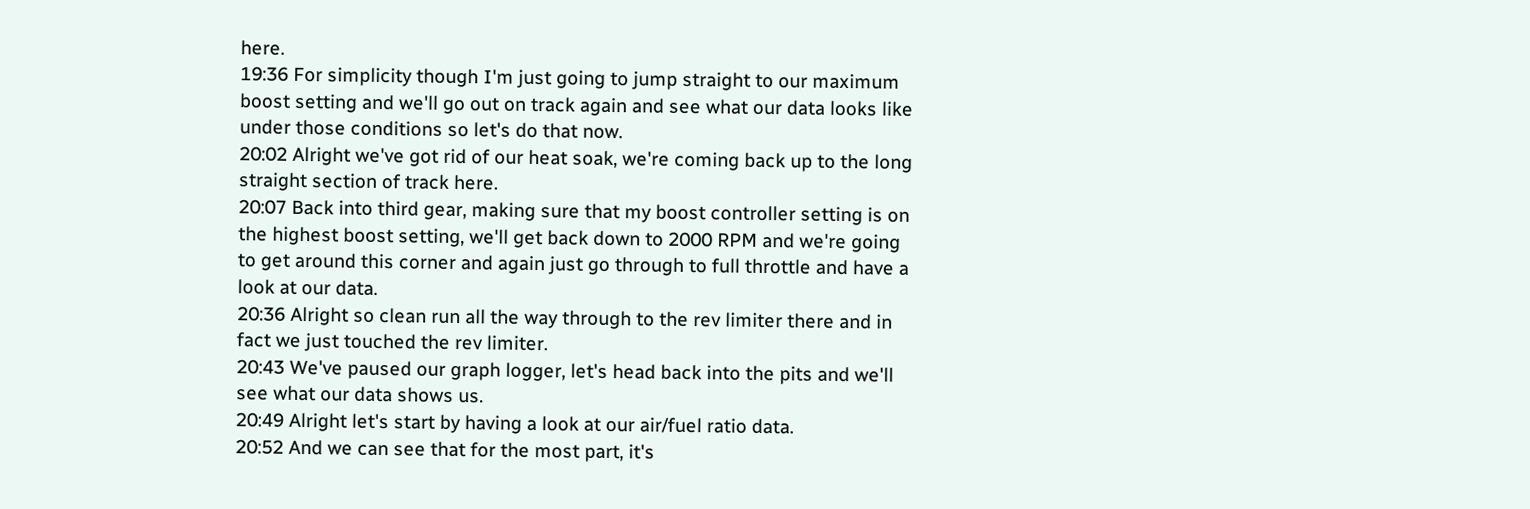here.
19:36 For simplicity though I'm just going to jump straight to our maximum boost setting and we'll go out on track again and see what our data looks like under those conditions so let's do that now.
20:02 Alright we've got rid of our heat soak, we're coming back up to the long straight section of track here.
20:07 Back into third gear, making sure that my boost controller setting is on the highest boost setting, we'll get back down to 2000 RPM and we're going to get around this corner and again just go through to full throttle and have a look at our data.
20:36 Alright so clean run all the way through to the rev limiter there and in fact we just touched the rev limiter.
20:43 We've paused our graph logger, let's head back into the pits and we'll see what our data shows us.
20:49 Alright let's start by having a look at our air/fuel ratio data.
20:52 And we can see that for the most part, it's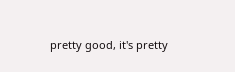pretty good, it's pretty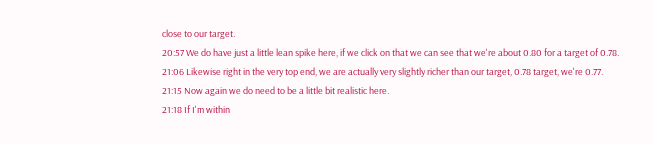close to our target.
20:57 We do have just a little lean spike here, if we click on that we can see that we're about 0.80 for a target of 0.78.
21:06 Likewise right in the very top end, we are actually very slightly richer than our target, 0.78 target, we're 0.77.
21:15 Now again we do need to be a little bit realistic here.
21:18 If I'm within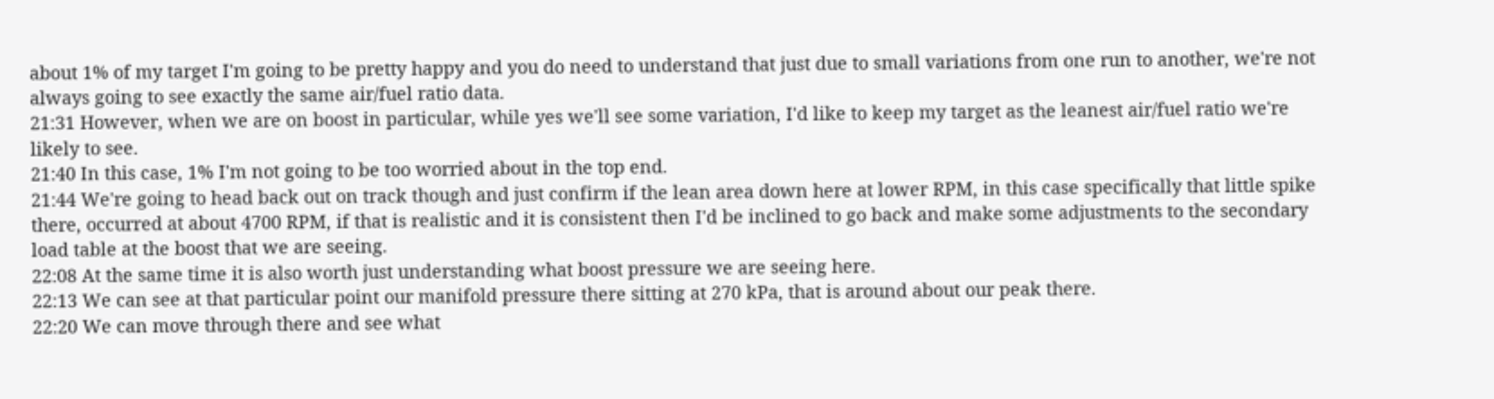about 1% of my target I'm going to be pretty happy and you do need to understand that just due to small variations from one run to another, we're not always going to see exactly the same air/fuel ratio data.
21:31 However, when we are on boost in particular, while yes we'll see some variation, I'd like to keep my target as the leanest air/fuel ratio we're likely to see.
21:40 In this case, 1% I'm not going to be too worried about in the top end.
21:44 We're going to head back out on track though and just confirm if the lean area down here at lower RPM, in this case specifically that little spike there, occurred at about 4700 RPM, if that is realistic and it is consistent then I'd be inclined to go back and make some adjustments to the secondary load table at the boost that we are seeing.
22:08 At the same time it is also worth just understanding what boost pressure we are seeing here.
22:13 We can see at that particular point our manifold pressure there sitting at 270 kPa, that is around about our peak there.
22:20 We can move through there and see what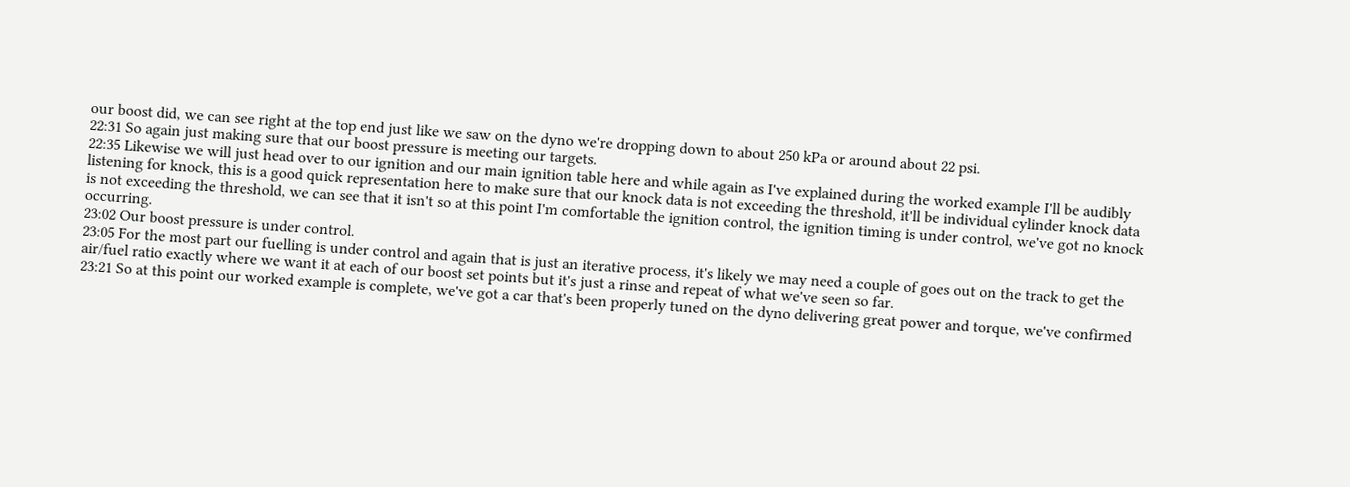our boost did, we can see right at the top end just like we saw on the dyno we're dropping down to about 250 kPa or around about 22 psi.
22:31 So again just making sure that our boost pressure is meeting our targets.
22:35 Likewise we will just head over to our ignition and our main ignition table here and while again as I've explained during the worked example I'll be audibly listening for knock, this is a good quick representation here to make sure that our knock data is not exceeding the threshold, it'll be individual cylinder knock data is not exceeding the threshold, we can see that it isn't so at this point I'm comfortable the ignition control, the ignition timing is under control, we've got no knock occurring.
23:02 Our boost pressure is under control.
23:05 For the most part our fuelling is under control and again that is just an iterative process, it's likely we may need a couple of goes out on the track to get the air/fuel ratio exactly where we want it at each of our boost set points but it's just a rinse and repeat of what we've seen so far.
23:21 So at this point our worked example is complete, we've got a car that's been properly tuned on the dyno delivering great power and torque, we've confirmed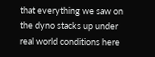that everything we saw on the dyno stacks up under real world conditions here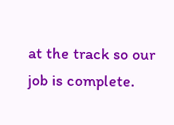at the track so our job is complete.